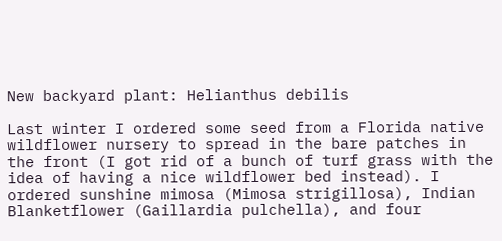New backyard plant: Helianthus debilis

Last winter I ordered some seed from a Florida native wildflower nursery to spread in the bare patches in the front (I got rid of a bunch of turf grass with the idea of having a nice wildflower bed instead). I ordered sunshine mimosa (Mimosa strigillosa), Indian Blanketflower (Gaillardia pulchella), and four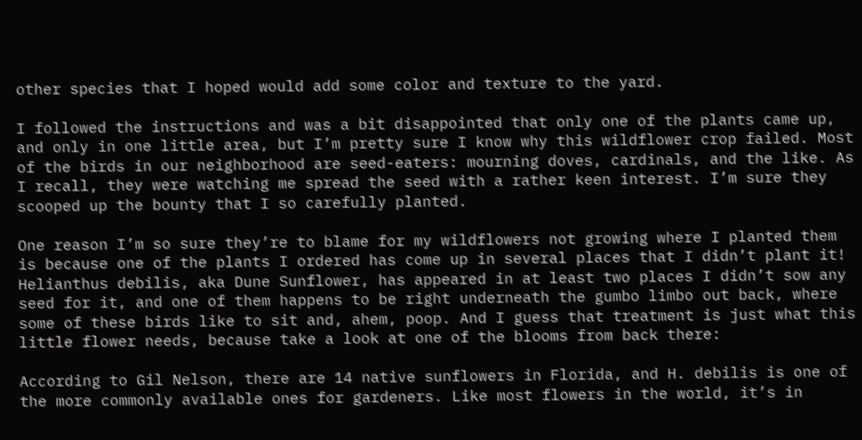other species that I hoped would add some color and texture to the yard.

I followed the instructions and was a bit disappointed that only one of the plants came up, and only in one little area, but I’m pretty sure I know why this wildflower crop failed. Most of the birds in our neighborhood are seed-eaters: mourning doves, cardinals, and the like. As I recall, they were watching me spread the seed with a rather keen interest. I’m sure they scooped up the bounty that I so carefully planted.

One reason I’m so sure they’re to blame for my wildflowers not growing where I planted them is because one of the plants I ordered has come up in several places that I didn’t plant it! Helianthus debilis, aka Dune Sunflower, has appeared in at least two places I didn’t sow any seed for it, and one of them happens to be right underneath the gumbo limbo out back, where some of these birds like to sit and, ahem, poop. And I guess that treatment is just what this little flower needs, because take a look at one of the blooms from back there:

According to Gil Nelson, there are 14 native sunflowers in Florida, and H. debilis is one of the more commonly available ones for gardeners. Like most flowers in the world, it’s in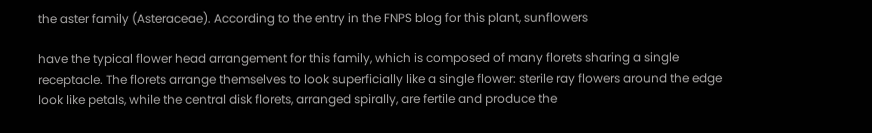the aster family (Asteraceae). According to the entry in the FNPS blog for this plant, sunflowers

have the typical flower head arrangement for this family, which is composed of many florets sharing a single receptacle. The florets arrange themselves to look superficially like a single flower: sterile ray flowers around the edge look like petals, while the central disk florets, arranged spirally, are fertile and produce the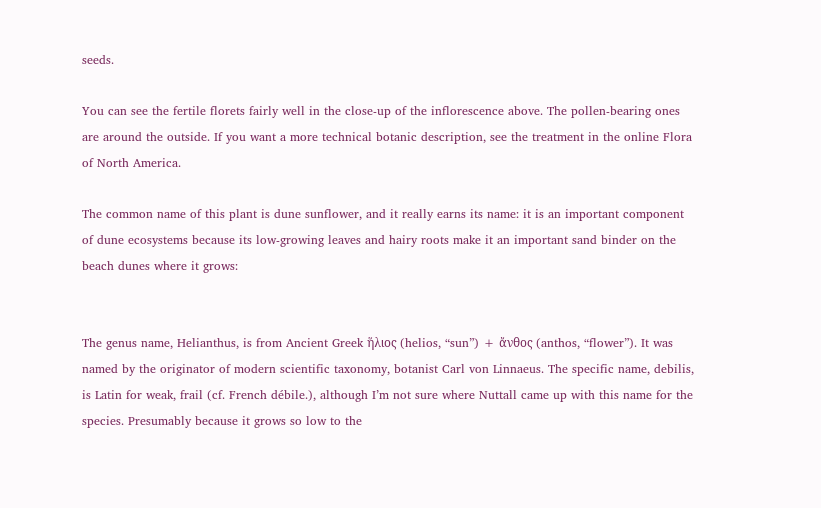seeds.

You can see the fertile florets fairly well in the close-up of the inflorescence above. The pollen-bearing ones are around the outside. If you want a more technical botanic description, see the treatment in the online Flora of North America.

The common name of this plant is dune sunflower, and it really earns its name: it is an important component of dune ecosystems because its low-growing leaves and hairy roots make it an important sand binder on the beach dunes where it grows:


The genus name, Helianthus, is from Ancient Greek ἥλιος (helios, “sun”) + ἄνθος (anthos, “flower”). It was named by the originator of modern scientific taxonomy, botanist Carl von Linnaeus. The specific name, debilis, is Latin for weak, frail (cf. French débile.), although I’m not sure where Nuttall came up with this name for the species. Presumably because it grows so low to the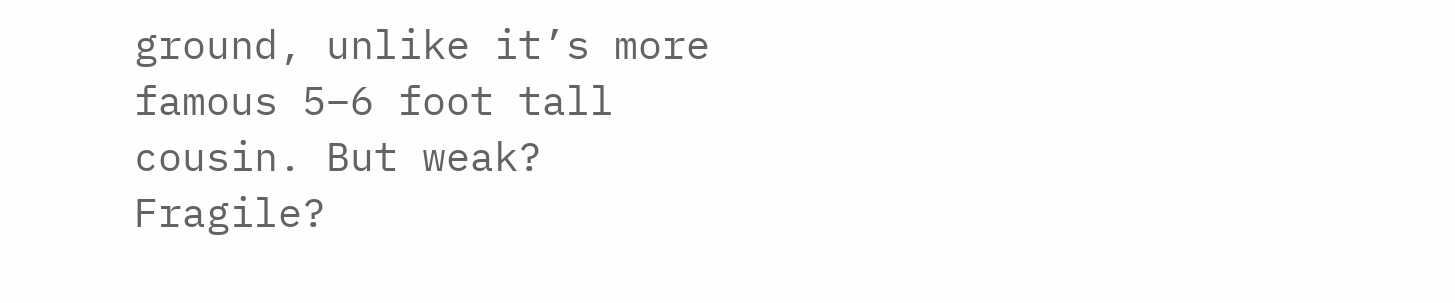ground, unlike it’s more famous 5–6 foot tall cousin. But weak? Fragile?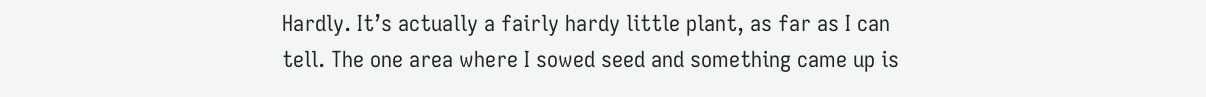Hardly. It’s actually a fairly hardy little plant, as far as I can tell. The one area where I sowed seed and something came up is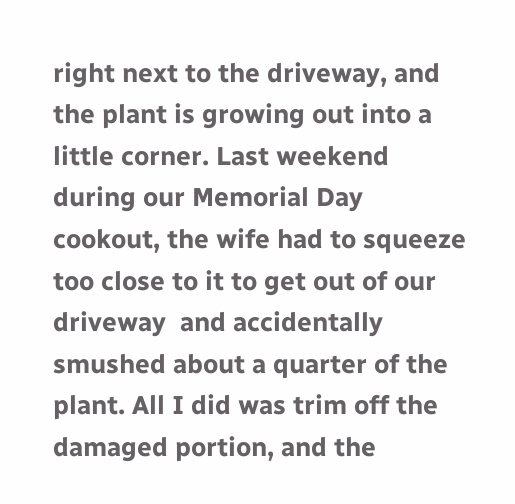right next to the driveway, and the plant is growing out into a little corner. Last weekend during our Memorial Day cookout, the wife had to squeeze too close to it to get out of our driveway  and accidentally smushed about a quarter of the plant. All I did was trim off the damaged portion, and the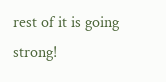rest of it is going strong!